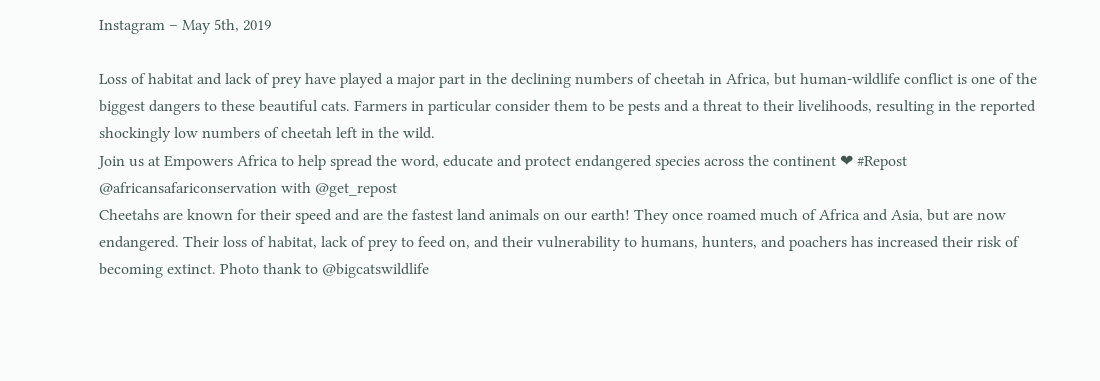Instagram – May 5th, 2019

Loss of habitat and lack of prey have played a major part in the declining numbers of cheetah in Africa, but human-wildlife conflict is one of the biggest dangers to these beautiful cats. Farmers in particular consider them to be pests and a threat to their livelihoods, resulting in the reported shockingly low numbers of cheetah left in the wild.
Join us at Empowers Africa to help spread the word, educate and protect endangered species across the continent ❤ #Repost @africansafariconservation with @get_repost
Cheetahs are known for their speed and are the fastest land animals on our earth! They once roamed much of Africa and Asia, but are now endangered. Their loss of habitat, lack of prey to feed on, and their vulnerability to humans, hunters, and poachers has increased their risk of becoming extinct. Photo thank to @bigcatswildlife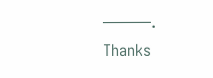———.
Thanks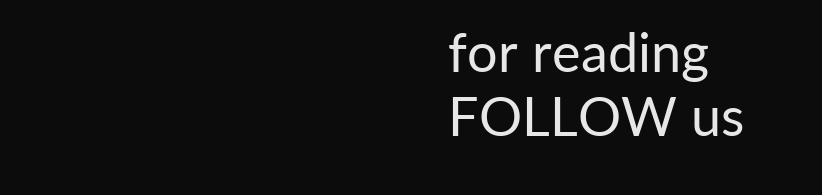for reading
FOLLOW us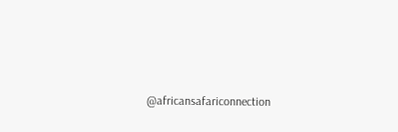@africansafariconnection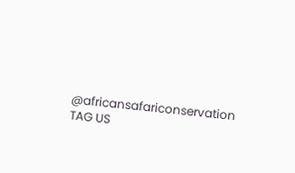@africansafariconservation
TAG US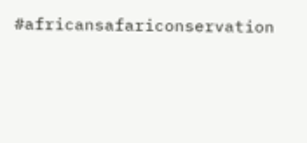#africansafariconservation